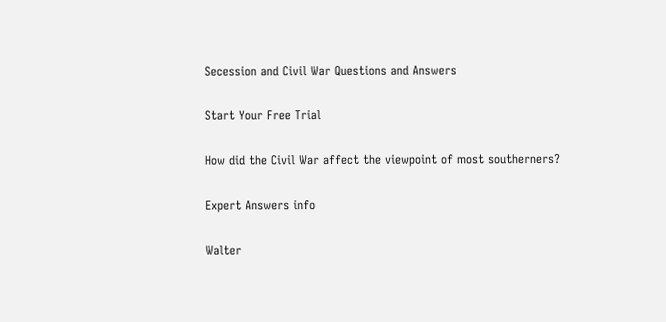Secession and Civil War Questions and Answers

Start Your Free Trial

How did the Civil War affect the viewpoint of most southerners?

Expert Answers info

Walter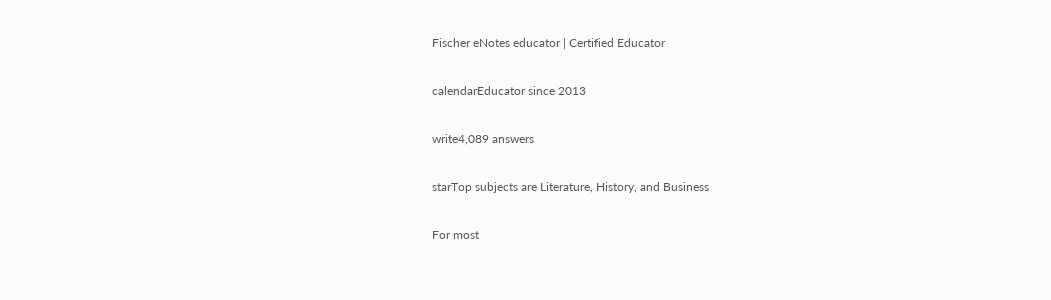Fischer eNotes educator | Certified Educator

calendarEducator since 2013

write4,089 answers

starTop subjects are Literature, History, and Business

For most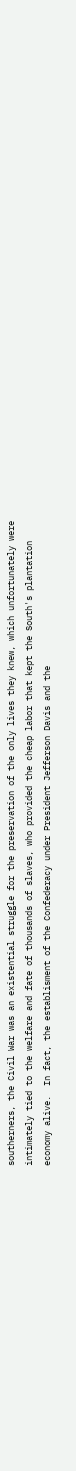southerners, the Civil War was an existential struggle for the preservation of the only lives they knew, which unfortunately were intimately tied to the welfare and fate of thousands of slaves, who provided the cheap labor that kept the South's plantation economy alive.  In fact, the establisment of the Confederacy under President Jefferson Davis and the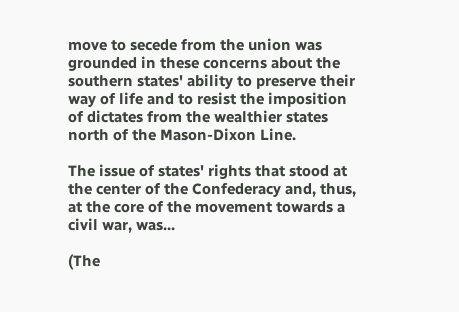move to secede from the union was grounded in these concerns about the southern states' ability to preserve their way of life and to resist the imposition of dictates from the wealthier states north of the Mason-Dixon Line.

The issue of states' rights that stood at the center of the Confederacy and, thus, at the core of the movement towards a civil war, was...

(The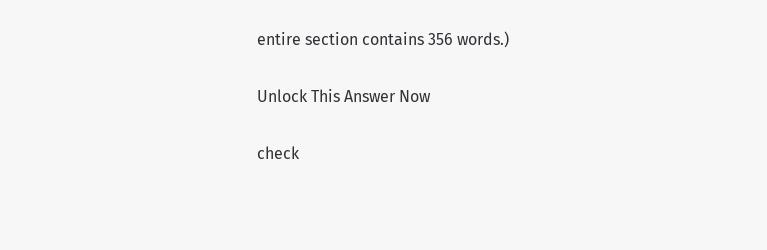entire section contains 356 words.)

Unlock This Answer Now

check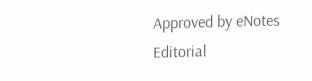Approved by eNotes Editorial